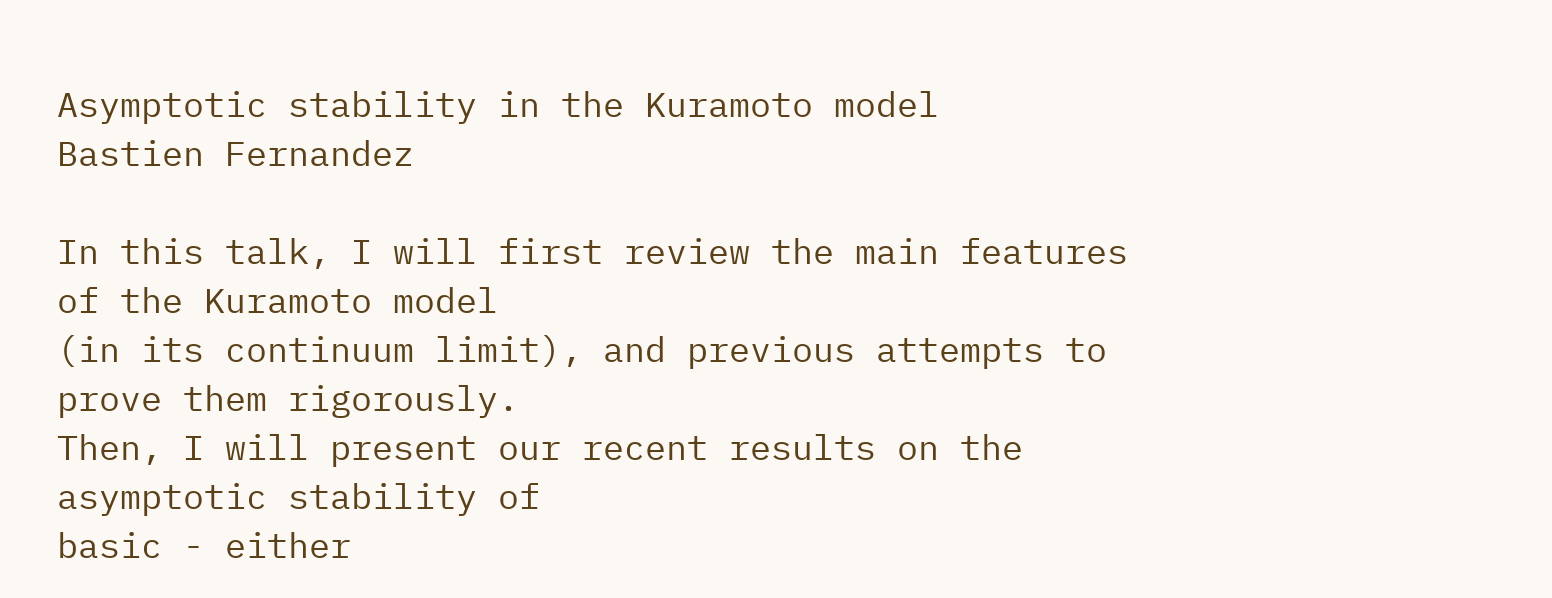Asymptotic stability in the Kuramoto model
Bastien Fernandez

In this talk, I will first review the main features of the Kuramoto model
(in its continuum limit), and previous attempts to prove them rigorously.
Then, I will present our recent results on the asymptotic stability of
basic - either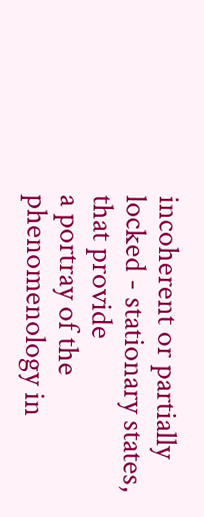incoherent or partially locked - stationary states, that provide
a portray of the phenomenology in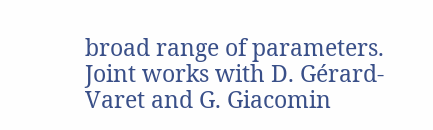broad range of parameters.
Joint works with D. Gérard-Varet and G. Giacomin